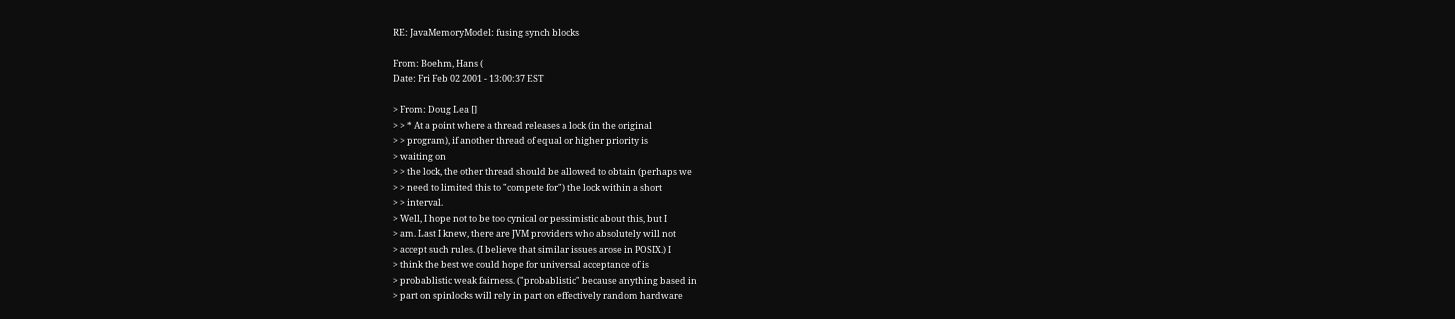RE: JavaMemoryModel: fusing synch blocks

From: Boehm, Hans (
Date: Fri Feb 02 2001 - 13:00:37 EST

> From: Doug Lea []
> > * At a point where a thread releases a lock (in the original
> > program), if another thread of equal or higher priority is
> waiting on
> > the lock, the other thread should be allowed to obtain (perhaps we
> > need to limited this to "compete for") the lock within a short
> > interval.
> Well, I hope not to be too cynical or pessimistic about this, but I
> am. Last I knew, there are JVM providers who absolutely will not
> accept such rules. (I believe that similar issues arose in POSIX.) I
> think the best we could hope for universal acceptance of is
> probablistic weak fairness. ("probablistic" because anything based in
> part on spinlocks will rely in part on effectively random hardware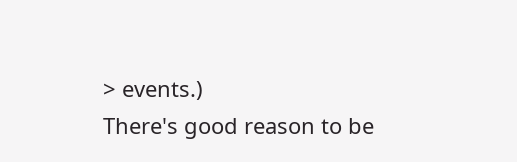> events.)
There's good reason to be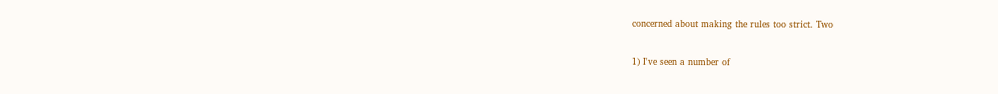concerned about making the rules too strict. Two

1) I've seen a number of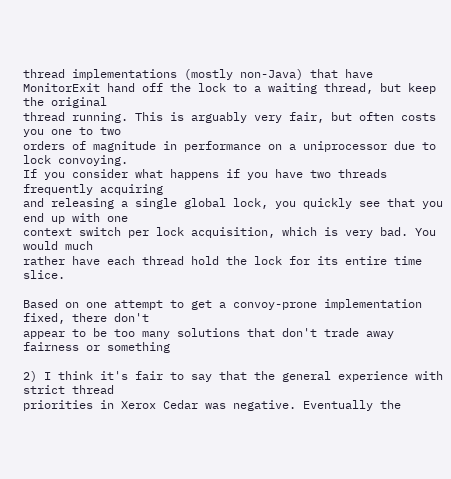thread implementations (mostly non-Java) that have
MonitorExit hand off the lock to a waiting thread, but keep the original
thread running. This is arguably very fair, but often costs you one to two
orders of magnitude in performance on a uniprocessor due to lock convoying.
If you consider what happens if you have two threads frequently acquiring
and releasing a single global lock, you quickly see that you end up with one
context switch per lock acquisition, which is very bad. You would much
rather have each thread hold the lock for its entire time slice.

Based on one attempt to get a convoy-prone implementation fixed, there don't
appear to be too many solutions that don't trade away fairness or something

2) I think it's fair to say that the general experience with strict thread
priorities in Xerox Cedar was negative. Eventually the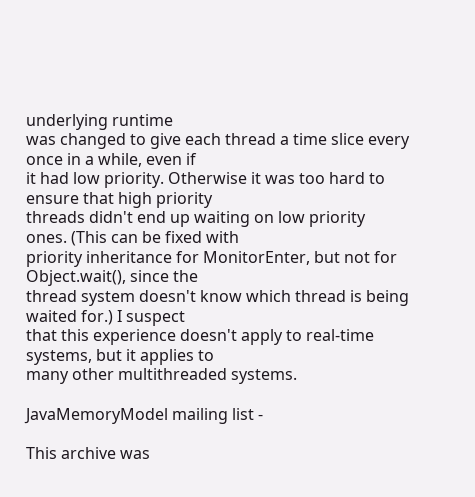underlying runtime
was changed to give each thread a time slice every once in a while, even if
it had low priority. Otherwise it was too hard to ensure that high priority
threads didn't end up waiting on low priority ones. (This can be fixed with
priority inheritance for MonitorEnter, but not for Object.wait(), since the
thread system doesn't know which thread is being waited for.) I suspect
that this experience doesn't apply to real-time systems, but it applies to
many other multithreaded systems.

JavaMemoryModel mailing list -

This archive was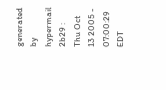generated by hypermail 2b29 : Thu Oct 13 2005 - 07:00:29 EDT